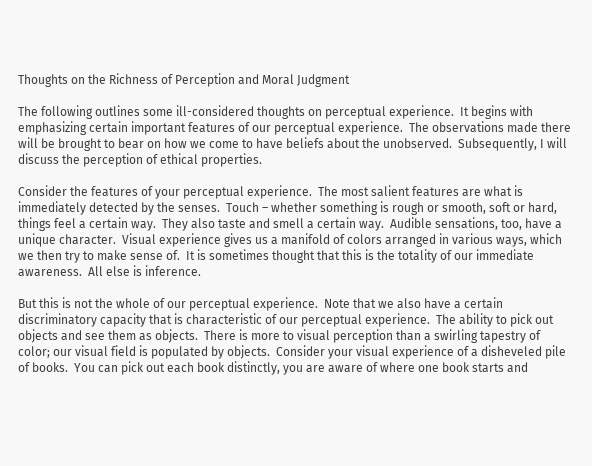Thoughts on the Richness of Perception and Moral Judgment

The following outlines some ill-considered thoughts on perceptual experience.  It begins with emphasizing certain important features of our perceptual experience.  The observations made there will be brought to bear on how we come to have beliefs about the unobserved.  Subsequently, I will discuss the perception of ethical properties.

Consider the features of your perceptual experience.  The most salient features are what is immediately detected by the senses.  Touch – whether something is rough or smooth, soft or hard, things feel a certain way.  They also taste and smell a certain way.  Audible sensations, too, have a unique character.  Visual experience gives us a manifold of colors arranged in various ways, which we then try to make sense of.  It is sometimes thought that this is the totality of our immediate awareness.  All else is inference.

But this is not the whole of our perceptual experience.  Note that we also have a certain discriminatory capacity that is characteristic of our perceptual experience.  The ability to pick out objects and see them as objects.  There is more to visual perception than a swirling tapestry of color; our visual field is populated by objects.  Consider your visual experience of a disheveled pile of books.  You can pick out each book distinctly, you are aware of where one book starts and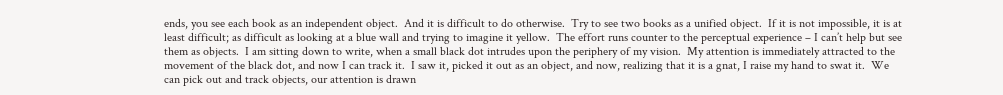ends, you see each book as an independent object.  And it is difficult to do otherwise.  Try to see two books as a unified object.  If it is not impossible, it is at least difficult; as difficult as looking at a blue wall and trying to imagine it yellow.  The effort runs counter to the perceptual experience – I can’t help but see them as objects.  I am sitting down to write, when a small black dot intrudes upon the periphery of my vision.  My attention is immediately attracted to the movement of the black dot, and now I can track it.  I saw it, picked it out as an object, and now, realizing that it is a gnat, I raise my hand to swat it.  We can pick out and track objects, our attention is drawn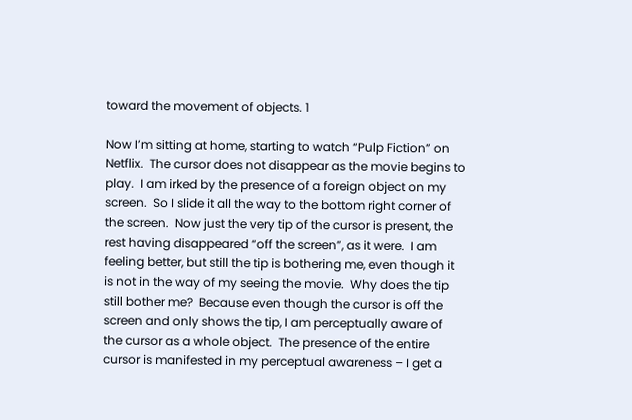toward the movement of objects. 1

Now I’m sitting at home, starting to watch “Pulp Fiction” on Netflix.  The cursor does not disappear as the movie begins to play.  I am irked by the presence of a foreign object on my screen.  So I slide it all the way to the bottom right corner of the screen.  Now just the very tip of the cursor is present, the rest having disappeared “off the screen”, as it were.  I am feeling better, but still the tip is bothering me, even though it is not in the way of my seeing the movie.  Why does the tip still bother me?  Because even though the cursor is off the screen and only shows the tip, I am perceptually aware of the cursor as a whole object.  The presence of the entire cursor is manifested in my perceptual awareness – I get a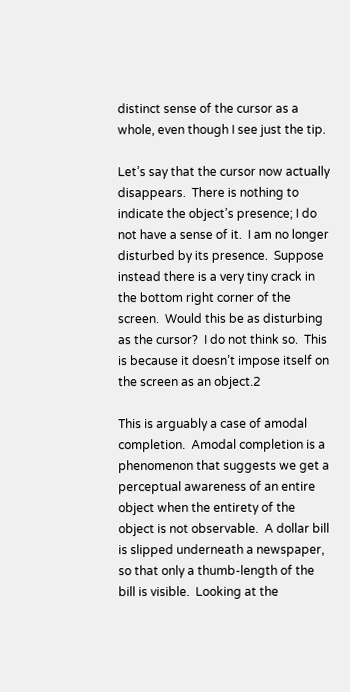distinct sense of the cursor as a whole, even though I see just the tip.

Let’s say that the cursor now actually disappears.  There is nothing to indicate the object’s presence; I do not have a sense of it.  I am no longer disturbed by its presence.  Suppose instead there is a very tiny crack in the bottom right corner of the screen.  Would this be as disturbing as the cursor?  I do not think so.  This is because it doesn’t impose itself on the screen as an object.2

This is arguably a case of amodal completion.  Amodal completion is a phenomenon that suggests we get a perceptual awareness of an entire object when the entirety of the object is not observable.  A dollar bill is slipped underneath a newspaper, so that only a thumb-length of the bill is visible.  Looking at the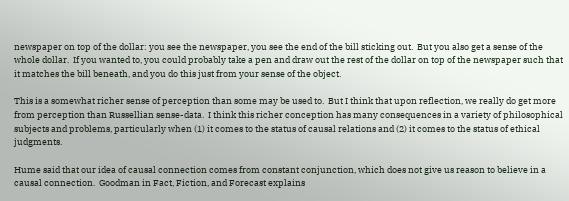newspaper on top of the dollar: you see the newspaper, you see the end of the bill sticking out.  But you also get a sense of the whole dollar.  If you wanted to, you could probably take a pen and draw out the rest of the dollar on top of the newspaper such that it matches the bill beneath, and you do this just from your sense of the object.

This is a somewhat richer sense of perception than some may be used to.  But I think that upon reflection, we really do get more from perception than Russellian sense-data.  I think this richer conception has many consequences in a variety of philosophical subjects and problems, particularly when (1) it comes to the status of causal relations and (2) it comes to the status of ethical judgments.

Hume said that our idea of causal connection comes from constant conjunction, which does not give us reason to believe in a causal connection.  Goodman in Fact, Fiction, and Forecast explains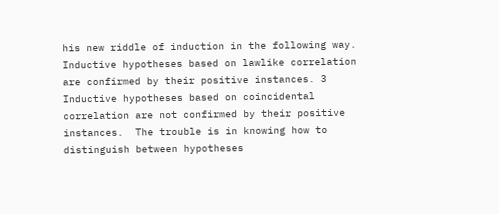his new riddle of induction in the following way.  Inductive hypotheses based on lawlike correlation are confirmed by their positive instances. 3  Inductive hypotheses based on coincidental correlation are not confirmed by their positive instances.  The trouble is in knowing how to distinguish between hypotheses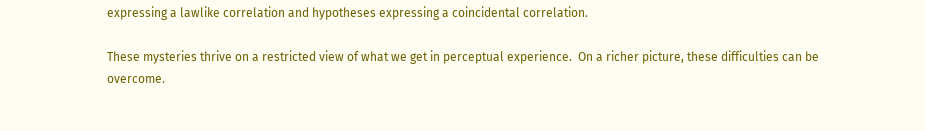expressing a lawlike correlation and hypotheses expressing a coincidental correlation.

These mysteries thrive on a restricted view of what we get in perceptual experience.  On a richer picture, these difficulties can be overcome.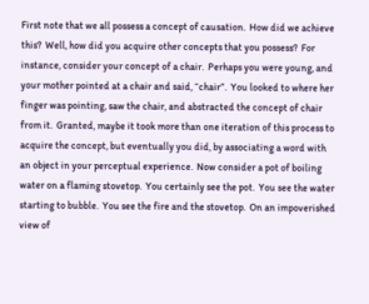First note that we all possess a concept of causation.  How did we achieve this?  Well, how did you acquire other concepts that you possess?  For instance, consider your concept of a chair.  Perhaps you were young, and your mother pointed at a chair and said, “chair”.  You looked to where her finger was pointing, saw the chair, and abstracted the concept of chair from it.  Granted, maybe it took more than one iteration of this process to acquire the concept, but eventually you did, by associating a word with an object in your perceptual experience.  Now consider a pot of boiling water on a flaming stovetop.  You certainly see the pot.  You see the water starting to bubble.  You see the fire and the stovetop.  On an impoverished view of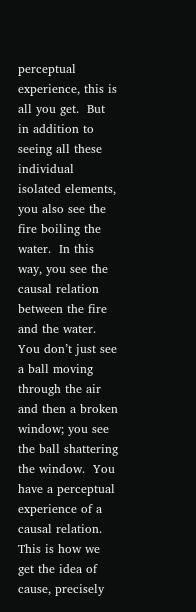perceptual experience, this is all you get.  But in addition to seeing all these individual isolated elements, you also see the fire boiling the water.  In this way, you see the causal relation between the fire and the water.  You don’t just see a ball moving through the air and then a broken window; you see the ball shattering the window.  You have a perceptual experience of a causal relation.  This is how we get the idea of cause, precisely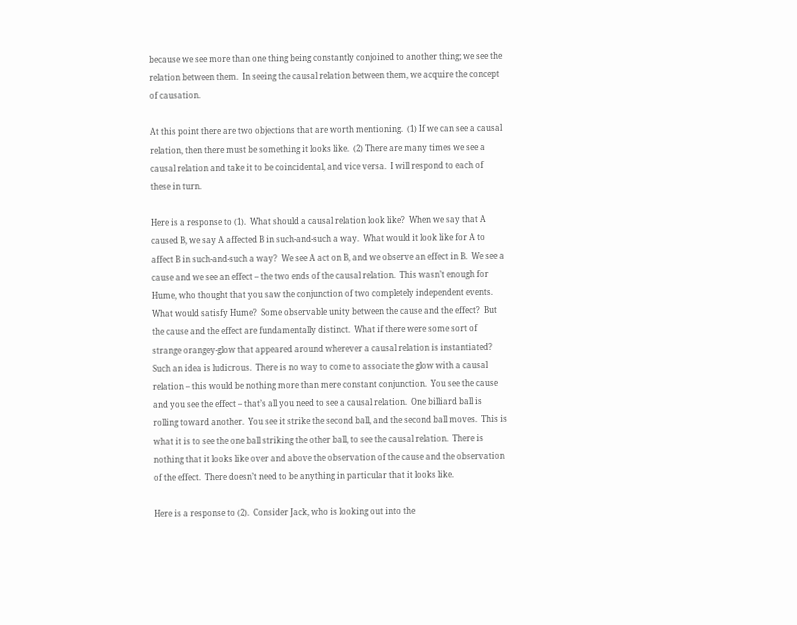because we see more than one thing being constantly conjoined to another thing; we see the relation between them.  In seeing the causal relation between them, we acquire the concept of causation.

At this point there are two objections that are worth mentioning.  (1) If we can see a causal relation, then there must be something it looks like.  (2) There are many times we see a causal relation and take it to be coincidental, and vice versa.  I will respond to each of these in turn.

Here is a response to (1).  What should a causal relation look like?  When we say that A caused B, we say A affected B in such-and-such a way.  What would it look like for A to affect B in such-and-such a way?  We see A act on B, and we observe an effect in B.  We see a cause and we see an effect – the two ends of the causal relation.  This wasn’t enough for Hume, who thought that you saw the conjunction of two completely independent events.  What would satisfy Hume?  Some observable unity between the cause and the effect?  But the cause and the effect are fundamentally distinct.  What if there were some sort of strange orangey-glow that appeared around wherever a causal relation is instantiated?  Such an idea is ludicrous.  There is no way to come to associate the glow with a causal relation – this would be nothing more than mere constant conjunction.  You see the cause and you see the effect – that’s all you need to see a causal relation.  One billiard ball is rolling toward another.  You see it strike the second ball, and the second ball moves.  This is what it is to see the one ball striking the other ball, to see the causal relation.  There is nothing that it looks like over and above the observation of the cause and the observation of the effect.  There doesn’t need to be anything in particular that it looks like.

Here is a response to (2).  Consider Jack, who is looking out into the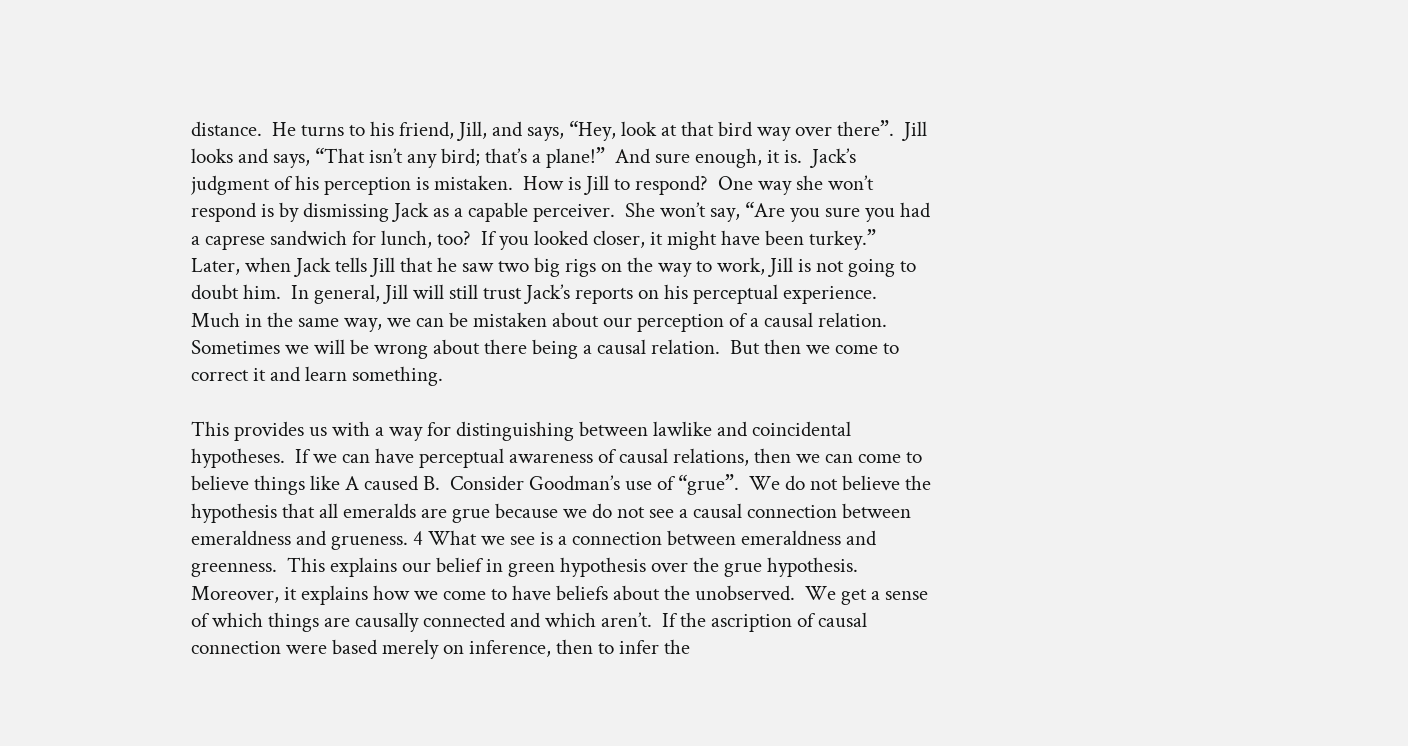distance.  He turns to his friend, Jill, and says, “Hey, look at that bird way over there”.  Jill looks and says, “That isn’t any bird; that’s a plane!”  And sure enough, it is.  Jack’s judgment of his perception is mistaken.  How is Jill to respond?  One way she won’t respond is by dismissing Jack as a capable perceiver.  She won’t say, “Are you sure you had a caprese sandwich for lunch, too?  If you looked closer, it might have been turkey.”  Later, when Jack tells Jill that he saw two big rigs on the way to work, Jill is not going to doubt him.  In general, Jill will still trust Jack’s reports on his perceptual experience.  Much in the same way, we can be mistaken about our perception of a causal relation.  Sometimes we will be wrong about there being a causal relation.  But then we come to correct it and learn something.

This provides us with a way for distinguishing between lawlike and coincidental hypotheses.  If we can have perceptual awareness of causal relations, then we can come to believe things like A caused B.  Consider Goodman’s use of “grue”.  We do not believe the hypothesis that all emeralds are grue because we do not see a causal connection between emeraldness and grueness. 4 What we see is a connection between emeraldness and greenness.  This explains our belief in green hypothesis over the grue hypothesis.  Moreover, it explains how we come to have beliefs about the unobserved.  We get a sense of which things are causally connected and which aren’t.  If the ascription of causal connection were based merely on inference, then to infer the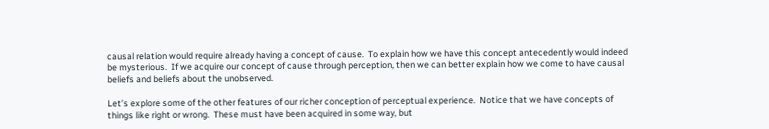causal relation would require already having a concept of cause.  To explain how we have this concept antecedently would indeed be mysterious.  If we acquire our concept of cause through perception, then we can better explain how we come to have causal beliefs and beliefs about the unobserved.

Let’s explore some of the other features of our richer conception of perceptual experience.  Notice that we have concepts of things like right or wrong.  These must have been acquired in some way, but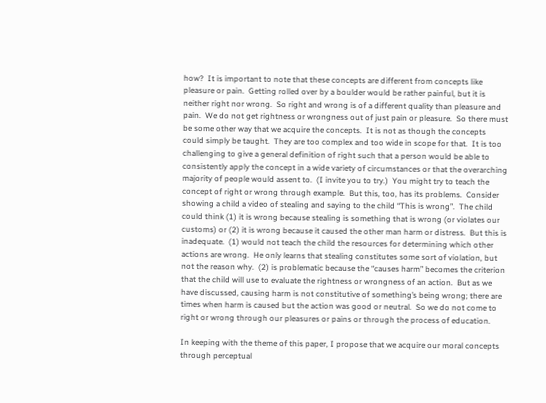how?  It is important to note that these concepts are different from concepts like pleasure or pain.  Getting rolled over by a boulder would be rather painful, but it is neither right nor wrong.  So right and wrong is of a different quality than pleasure and pain.  We do not get rightness or wrongness out of just pain or pleasure.  So there must be some other way that we acquire the concepts.  It is not as though the concepts could simply be taught.  They are too complex and too wide in scope for that.  It is too challenging to give a general definition of right such that a person would be able to consistently apply the concept in a wide variety of circumstances or that the overarching majority of people would assent to.  (I invite you to try.)  You might try to teach the concept of right or wrong through example.  But this, too, has its problems.  Consider showing a child a video of stealing and saying to the child “This is wrong”.  The child could think (1) it is wrong because stealing is something that is wrong (or violates our customs) or (2) it is wrong because it caused the other man harm or distress.  But this is inadequate.  (1) would not teach the child the resources for determining which other actions are wrong.  He only learns that stealing constitutes some sort of violation, but not the reason why.  (2) is problematic because the “causes harm” becomes the criterion that the child will use to evaluate the rightness or wrongness of an action.  But as we have discussed, causing harm is not constitutive of something’s being wrong; there are times when harm is caused but the action was good or neutral.  So we do not come to right or wrong through our pleasures or pains or through the process of education.

In keeping with the theme of this paper, I propose that we acquire our moral concepts through perceptual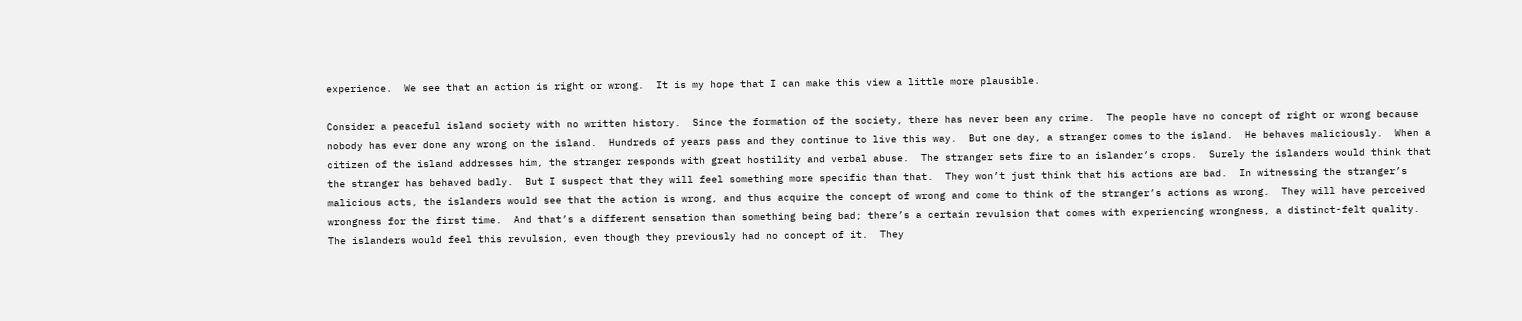experience.  We see that an action is right or wrong.  It is my hope that I can make this view a little more plausible.

Consider a peaceful island society with no written history.  Since the formation of the society, there has never been any crime.  The people have no concept of right or wrong because nobody has ever done any wrong on the island.  Hundreds of years pass and they continue to live this way.  But one day, a stranger comes to the island.  He behaves maliciously.  When a citizen of the island addresses him, the stranger responds with great hostility and verbal abuse.  The stranger sets fire to an islander’s crops.  Surely the islanders would think that the stranger has behaved badly.  But I suspect that they will feel something more specific than that.  They won’t just think that his actions are bad.  In witnessing the stranger’s malicious acts, the islanders would see that the action is wrong, and thus acquire the concept of wrong and come to think of the stranger’s actions as wrong.  They will have perceived wrongness for the first time.  And that’s a different sensation than something being bad; there’s a certain revulsion that comes with experiencing wrongness, a distinct-felt quality.  The islanders would feel this revulsion, even though they previously had no concept of it.  They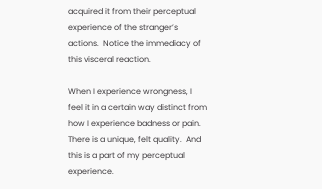acquired it from their perceptual experience of the stranger’s actions.  Notice the immediacy of this visceral reaction.

When I experience wrongness, I feel it in a certain way distinct from how I experience badness or pain.  There is a unique, felt quality.  And this is a part of my perceptual experience.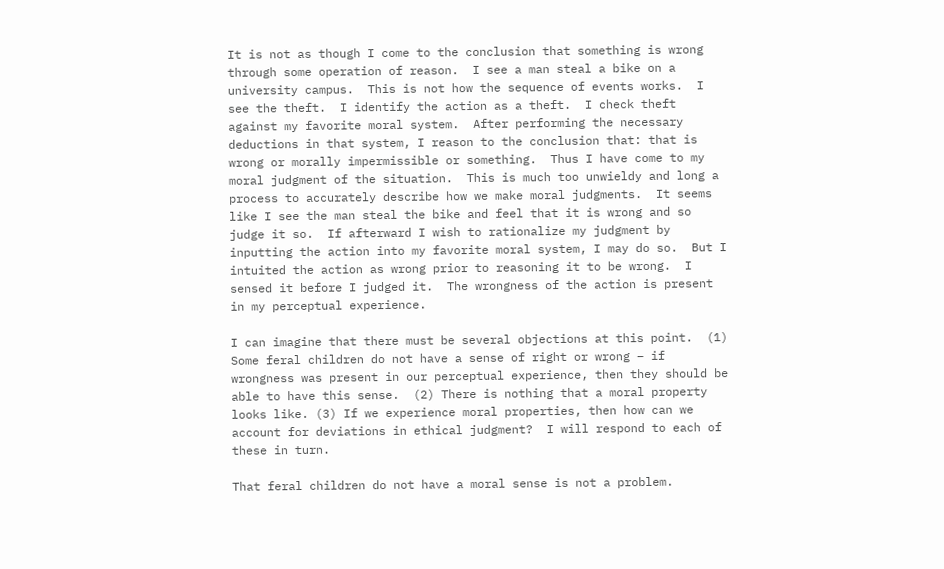It is not as though I come to the conclusion that something is wrong through some operation of reason.  I see a man steal a bike on a university campus.  This is not how the sequence of events works.  I see the theft.  I identify the action as a theft.  I check theft against my favorite moral system.  After performing the necessary deductions in that system, I reason to the conclusion that: that is wrong or morally impermissible or something.  Thus I have come to my moral judgment of the situation.  This is much too unwieldy and long a process to accurately describe how we make moral judgments.  It seems like I see the man steal the bike and feel that it is wrong and so judge it so.  If afterward I wish to rationalize my judgment by inputting the action into my favorite moral system, I may do so.  But I intuited the action as wrong prior to reasoning it to be wrong.  I sensed it before I judged it.  The wrongness of the action is present in my perceptual experience.

I can imagine that there must be several objections at this point.  (1) Some feral children do not have a sense of right or wrong – if wrongness was present in our perceptual experience, then they should be able to have this sense.  (2) There is nothing that a moral property looks like. (3) If we experience moral properties, then how can we account for deviations in ethical judgment?  I will respond to each of these in turn.

That feral children do not have a moral sense is not a problem.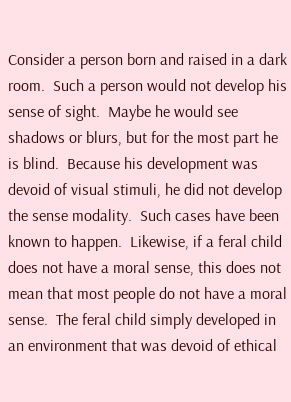Consider a person born and raised in a dark room.  Such a person would not develop his sense of sight.  Maybe he would see shadows or blurs, but for the most part he is blind.  Because his development was devoid of visual stimuli, he did not develop the sense modality.  Such cases have been known to happen.  Likewise, if a feral child does not have a moral sense, this does not mean that most people do not have a moral sense.  The feral child simply developed in an environment that was devoid of ethical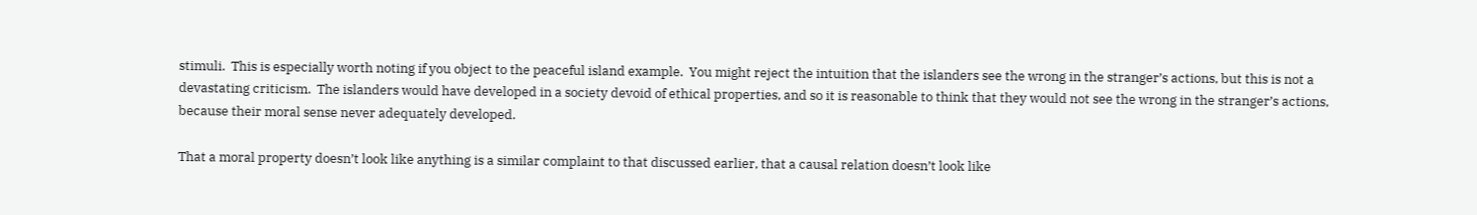stimuli.  This is especially worth noting if you object to the peaceful island example.  You might reject the intuition that the islanders see the wrong in the stranger’s actions, but this is not a devastating criticism.  The islanders would have developed in a society devoid of ethical properties, and so it is reasonable to think that they would not see the wrong in the stranger’s actions, because their moral sense never adequately developed.

That a moral property doesn’t look like anything is a similar complaint to that discussed earlier, that a causal relation doesn’t look like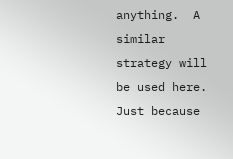anything.  A similar strategy will be used here.  Just because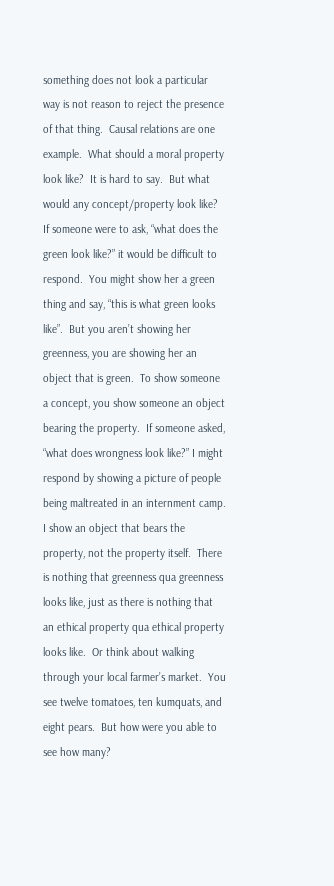something does not look a particular way is not reason to reject the presence of that thing.  Causal relations are one example.  What should a moral property look like?  It is hard to say.  But what would any concept/property look like?  If someone were to ask, “what does the green look like?” it would be difficult to respond.  You might show her a green thing and say, “this is what green looks like”.  But you aren’t showing her greenness, you are showing her an object that is green.  To show someone a concept, you show someone an object bearing the property.  If someone asked, “what does wrongness look like?” I might respond by showing a picture of people being maltreated in an internment camp.  I show an object that bears the property, not the property itself.  There is nothing that greenness qua greenness looks like, just as there is nothing that an ethical property qua ethical property looks like.  Or think about walking through your local farmer’s market.  You see twelve tomatoes, ten kumquats, and eight pears.  But how were you able to see how many?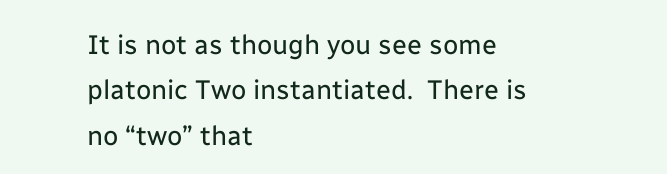It is not as though you see some platonic Two instantiated.  There is no “two” that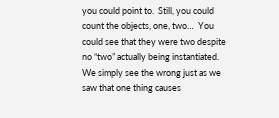you could point to.  Still, you could count the objects, one, two…  You could see that they were two despite no “two” actually being instantiated. We simply see the wrong just as we saw that one thing causes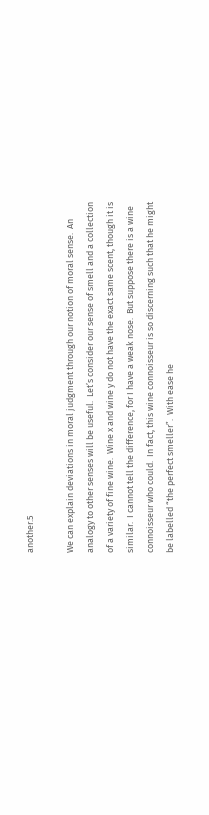another.5

We can explain deviations in moral judgment through our notion of moral sense.  An analogy to other senses will be useful.  Let’s consider our sense of smell and a collection of a variety of fine wine.  Wine x and wine y do not have the exact same scent, though it is similar.  I cannot tell the difference, for I have a weak nose.  But suppose there is a wine connoisseur who could.  In fact, this wine connoisseur is so discerning such that he might be labelled “the perfect smeller”.  With ease he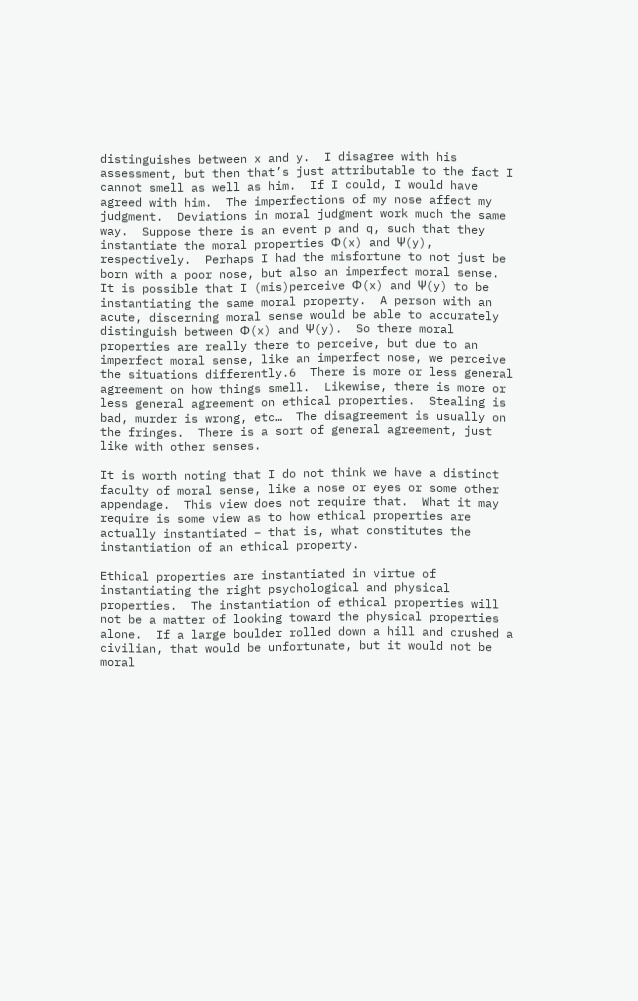distinguishes between x and y.  I disagree with his assessment, but then that’s just attributable to the fact I cannot smell as well as him.  If I could, I would have agreed with him.  The imperfections of my nose affect my judgment.  Deviations in moral judgment work much the same way.  Suppose there is an event p and q, such that they instantiate the moral properties Φ(x) and Ψ(y), respectively.  Perhaps I had the misfortune to not just be born with a poor nose, but also an imperfect moral sense.  It is possible that I (mis)perceive Φ(x) and Ψ(y) to be instantiating the same moral property.  A person with an acute, discerning moral sense would be able to accurately distinguish between Φ(x) and Ψ(y).  So there moral properties are really there to perceive, but due to an imperfect moral sense, like an imperfect nose, we perceive the situations differently.6  There is more or less general agreement on how things smell.  Likewise, there is more or less general agreement on ethical properties.  Stealing is bad, murder is wrong, etc…  The disagreement is usually on the fringes.  There is a sort of general agreement, just like with other senses.

It is worth noting that I do not think we have a distinct faculty of moral sense, like a nose or eyes or some other appendage.  This view does not require that.  What it may require is some view as to how ethical properties are actually instantiated – that is, what constitutes the instantiation of an ethical property.

Ethical properties are instantiated in virtue of instantiating the right psychological and physical properties.  The instantiation of ethical properties will not be a matter of looking toward the physical properties alone.  If a large boulder rolled down a hill and crushed a civilian, that would be unfortunate, but it would not be moral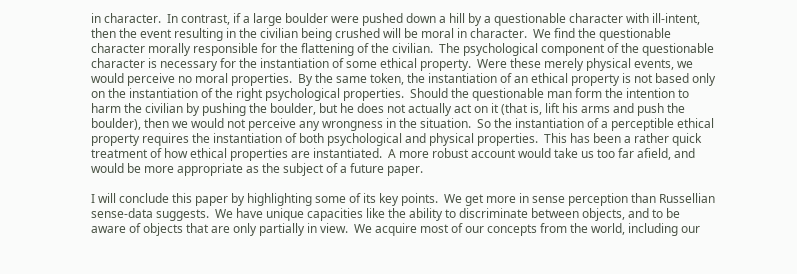in character.  In contrast, if a large boulder were pushed down a hill by a questionable character with ill-intent, then the event resulting in the civilian being crushed will be moral in character.  We find the questionable character morally responsible for the flattening of the civilian.  The psychological component of the questionable character is necessary for the instantiation of some ethical property.  Were these merely physical events, we would perceive no moral properties.  By the same token, the instantiation of an ethical property is not based only on the instantiation of the right psychological properties.  Should the questionable man form the intention to harm the civilian by pushing the boulder, but he does not actually act on it (that is, lift his arms and push the boulder), then we would not perceive any wrongness in the situation.  So the instantiation of a perceptible ethical property requires the instantiation of both psychological and physical properties.  This has been a rather quick treatment of how ethical properties are instantiated.  A more robust account would take us too far afield, and would be more appropriate as the subject of a future paper.

I will conclude this paper by highlighting some of its key points.  We get more in sense perception than Russellian sense-data suggests.  We have unique capacities like the ability to discriminate between objects, and to be aware of objects that are only partially in view.  We acquire most of our concepts from the world, including our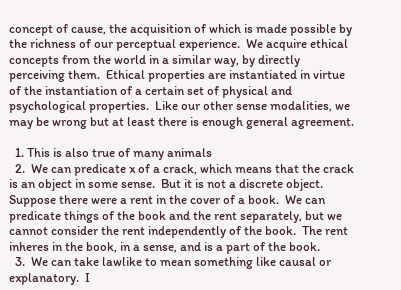concept of cause, the acquisition of which is made possible by the richness of our perceptual experience.  We acquire ethical concepts from the world in a similar way, by directly perceiving them.  Ethical properties are instantiated in virtue of the instantiation of a certain set of physical and psychological properties.  Like our other sense modalities, we may be wrong but at least there is enough general agreement.

  1. This is also true of many animals
  2.  We can predicate x of a crack, which means that the crack is an object in some sense.  But it is not a discrete object.  Suppose there were a rent in the cover of a book.  We can predicate things of the book and the rent separately, but we cannot consider the rent independently of the book.  The rent inheres in the book, in a sense, and is a part of the book.
  3.  We can take lawlike to mean something like causal or explanatory.  I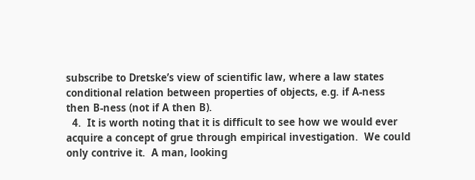subscribe to Dretske’s view of scientific law, where a law states conditional relation between properties of objects, e.g. if A-ness then B-ness (not if A then B).
  4.  It is worth noting that it is difficult to see how we would ever acquire a concept of grue through empirical investigation.  We could only contrive it.  A man, looking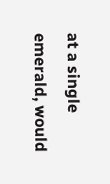at a single emerald, would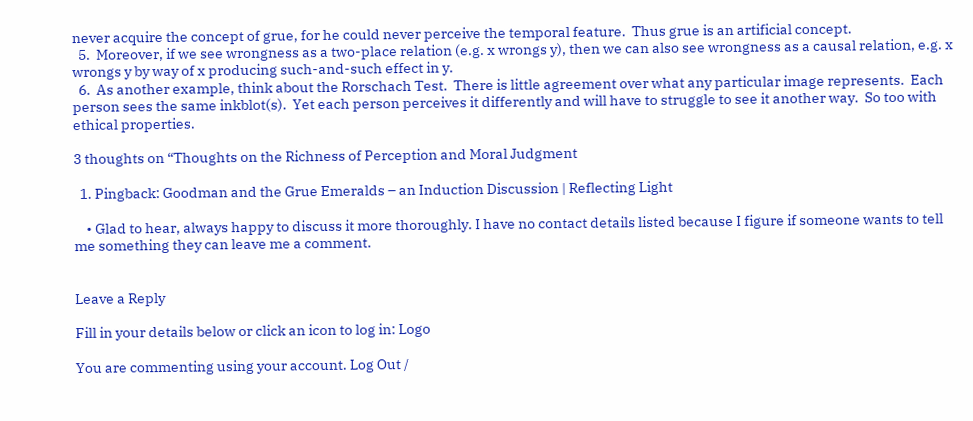never acquire the concept of grue, for he could never perceive the temporal feature.  Thus grue is an artificial concept.
  5.  Moreover, if we see wrongness as a two-place relation (e.g. x wrongs y), then we can also see wrongness as a causal relation, e.g. x wrongs y by way of x producing such-and-such effect in y.
  6.  As another example, think about the Rorschach Test.  There is little agreement over what any particular image represents.  Each person sees the same inkblot(s).  Yet each person perceives it differently and will have to struggle to see it another way.  So too with ethical properties.

3 thoughts on “Thoughts on the Richness of Perception and Moral Judgment

  1. Pingback: Goodman and the Grue Emeralds – an Induction Discussion | Reflecting Light

    • Glad to hear, always happy to discuss it more thoroughly. I have no contact details listed because I figure if someone wants to tell me something they can leave me a comment.


Leave a Reply

Fill in your details below or click an icon to log in: Logo

You are commenting using your account. Log Out /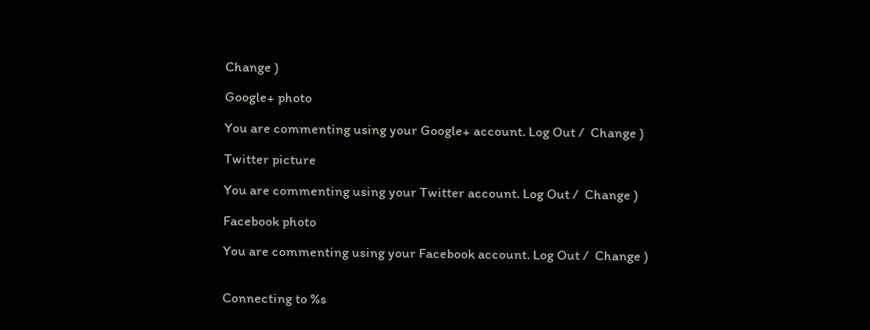Change )

Google+ photo

You are commenting using your Google+ account. Log Out /  Change )

Twitter picture

You are commenting using your Twitter account. Log Out /  Change )

Facebook photo

You are commenting using your Facebook account. Log Out /  Change )


Connecting to %s